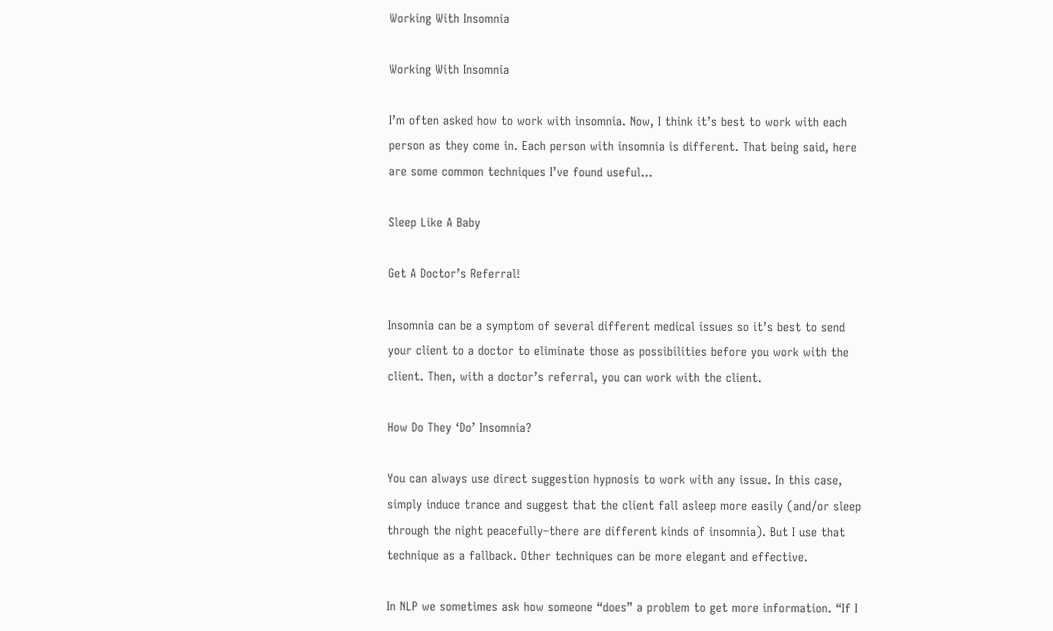Working With Insomnia

Working With Insomnia

I’m often asked how to work with insomnia. Now, I think it’s best to work with each person as they come in. Each person with insomnia is different. That being said, here are some common techniques I’ve found useful…

Sleep Like A Baby

Get A Doctor’s Referral!

Insomnia can be a symptom of several different medical issues so it’s best to send your client to a doctor to eliminate those as possibilities before you work with the client. Then, with a doctor’s referral, you can work with the client.

How Do They ‘Do’ Insomnia?

You can always use direct suggestion hypnosis to work with any issue. In this case, simply induce trance and suggest that the client fall asleep more easily (and/or sleep through the night peacefully–there are different kinds of insomnia). But I use that technique as a fallback. Other techniques can be more elegant and effective.

In NLP we sometimes ask how someone “does” a problem to get more information. “If I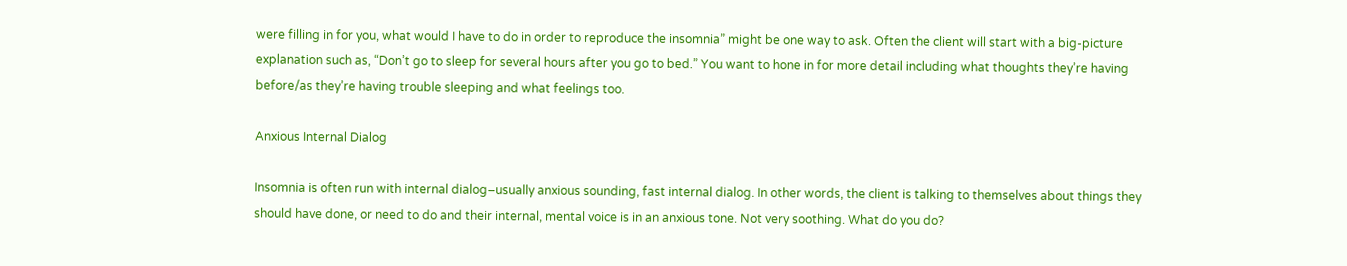were filling in for you, what would I have to do in order to reproduce the insomnia” might be one way to ask. Often the client will start with a big-picture explanation such as, “Don’t go to sleep for several hours after you go to bed.” You want to hone in for more detail including what thoughts they’re having before/as they’re having trouble sleeping and what feelings too.

Anxious Internal Dialog

Insomnia is often run with internal dialog–usually anxious sounding, fast internal dialog. In other words, the client is talking to themselves about things they should have done, or need to do and their internal, mental voice is in an anxious tone. Not very soothing. What do you do?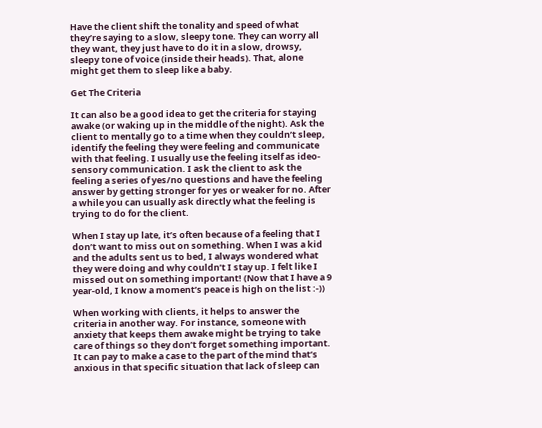Have the client shift the tonality and speed of what they’re saying to a slow, sleepy tone. They can worry all they want, they just have to do it in a slow, drowsy, sleepy tone of voice (inside their heads). That, alone might get them to sleep like a baby.

Get The Criteria

It can also be a good idea to get the criteria for staying awake (or waking up in the middle of the night). Ask the client to mentally go to a time when they couldn’t sleep, identify the feeling they were feeling and communicate with that feeling. I usually use the feeling itself as ideo-sensory communication. I ask the client to ask the feeling a series of yes/no questions and have the feeling answer by getting stronger for yes or weaker for no. After a while you can usually ask directly what the feeling is trying to do for the client.

When I stay up late, it’s often because of a feeling that I don’t want to miss out on something. When I was a kid and the adults sent us to bed, I always wondered what they were doing and why couldn’t I stay up. I felt like I missed out on something important! (Now that I have a 9 year-old, I know a moment’s peace is high on the list :-))

When working with clients, it helps to answer the criteria in another way. For instance, someone with anxiety that keeps them awake might be trying to take care of things so they don’t forget something important. It can pay to make a case to the part of the mind that’s anxious in that specific situation that lack of sleep can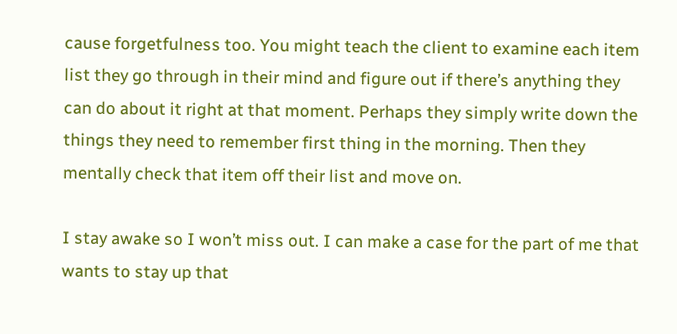cause forgetfulness too. You might teach the client to examine each item list they go through in their mind and figure out if there’s anything they can do about it right at that moment. Perhaps they simply write down the things they need to remember first thing in the morning. Then they mentally check that item off their list and move on.

I stay awake so I won’t miss out. I can make a case for the part of me that wants to stay up that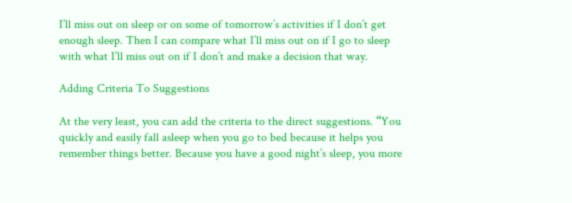I’ll miss out on sleep or on some of tomorrow’s activities if I don’t get enough sleep. Then I can compare what I’ll miss out on if I go to sleep with what I’ll miss out on if I don’t and make a decision that way.

Adding Criteria To Suggestions

At the very least, you can add the criteria to the direct suggestions. “You quickly and easily fall asleep when you go to bed because it helps you remember things better. Because you have a good night’s sleep, you more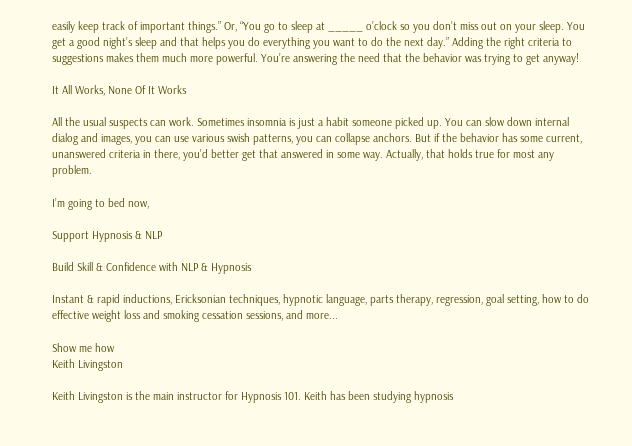easily keep track of important things.” Or, “You go to sleep at _____ o’clock so you don’t miss out on your sleep. You get a good night’s sleep and that helps you do everything you want to do the next day.” Adding the right criteria to suggestions makes them much more powerful. You’re answering the need that the behavior was trying to get anyway!

It All Works, None Of It Works

All the usual suspects can work. Sometimes insomnia is just a habit someone picked up. You can slow down internal dialog and images, you can use various swish patterns, you can collapse anchors. But if the behavior has some current, unanswered criteria in there, you’d better get that answered in some way. Actually, that holds true for most any problem.

I’m going to bed now,

Support Hypnosis & NLP

Build Skill & Confidence with NLP & Hypnosis

Instant & rapid inductions, Ericksonian techniques, hypnotic language, parts therapy, regression, goal setting, how to do effective weight loss and smoking cessation sessions, and more...

Show me how
Keith Livingston

Keith Livingston is the main instructor for Hypnosis 101. Keith has been studying hypnosis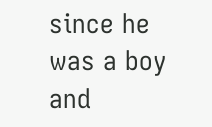since he was a boy and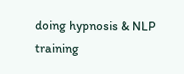doing hypnosis & NLP training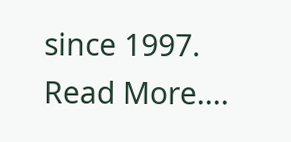since 1997. Read More....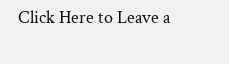Click Here to Leave a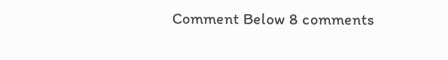Comment Below 8 comments